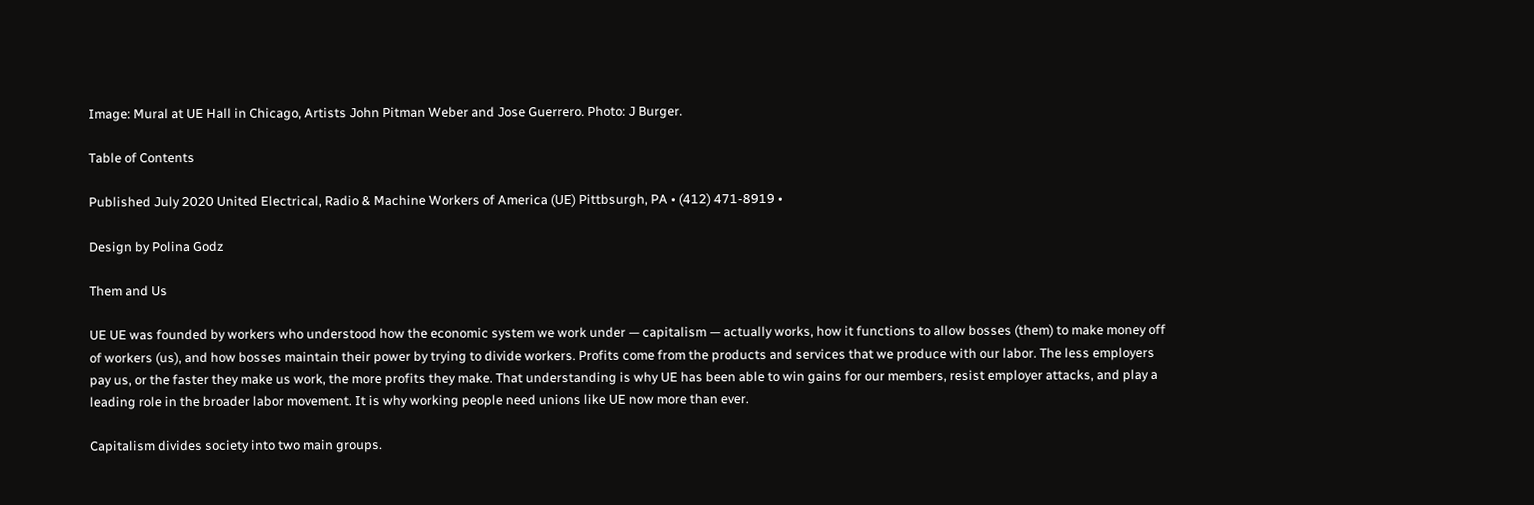Image: Mural at UE Hall in Chicago, Artists John Pitman Weber and Jose Guerrero. Photo: J Burger.

Table of Contents

Published July 2020 United Electrical, Radio & Machine Workers of America (UE) Pittbsurgh, PA • (412) 471-8919 •

Design by Polina Godz

Them and Us

UE UE was founded by workers who understood how the economic system we work under — capitalism — actually works, how it functions to allow bosses (them) to make money off of workers (us), and how bosses maintain their power by trying to divide workers. Profits come from the products and services that we produce with our labor. The less employers pay us, or the faster they make us work, the more profits they make. That understanding is why UE has been able to win gains for our members, resist employer attacks, and play a leading role in the broader labor movement. It is why working people need unions like UE now more than ever.

Capitalism divides society into two main groups.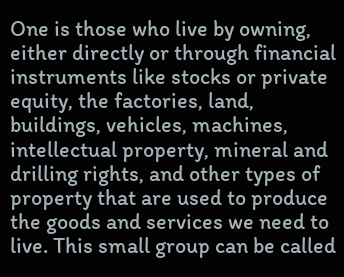One is those who live by owning, either directly or through financial instruments like stocks or private equity, the factories, land, buildings, vehicles, machines, intellectual property, mineral and drilling rights, and other types of property that are used to produce the goods and services we need to live. This small group can be called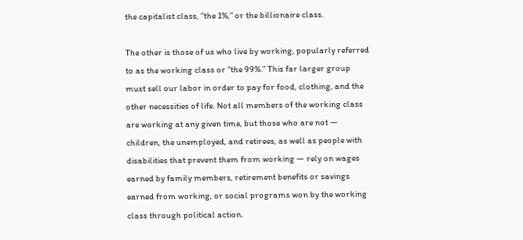the capitalist class, “the 1%,” or the billionaire class.

The other is those of us who live by working, popularly referred to as the working class or “the 99%.” This far larger group must sell our labor in order to pay for food, clothing, and the other necessities of life. Not all members of the working class are working at any given time, but those who are not — children, the unemployed, and retirees, as well as people with disabilities that prevent them from working — rely on wages earned by family members, retirement benefits or savings earned from working, or social programs won by the working class through political action.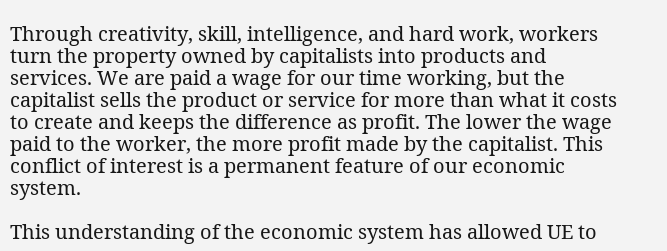Through creativity, skill, intelligence, and hard work, workers turn the property owned by capitalists into products and services. We are paid a wage for our time working, but the capitalist sells the product or service for more than what it costs to create and keeps the difference as profit. The lower the wage paid to the worker, the more profit made by the capitalist. This conflict of interest is a permanent feature of our economic system.

This understanding of the economic system has allowed UE to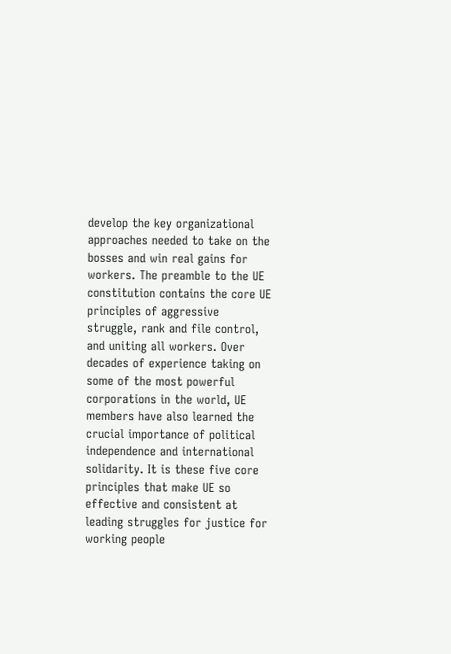develop the key organizational approaches needed to take on the bosses and win real gains for workers. The preamble to the UE constitution contains the core UE principles of aggressive struggle, rank and file control, and uniting all workers. Over decades of experience taking on some of the most powerful corporations in the world, UE members have also learned the crucial importance of political independence and international solidarity. It is these five core principles that make UE so effective and consistent at leading struggles for justice for working people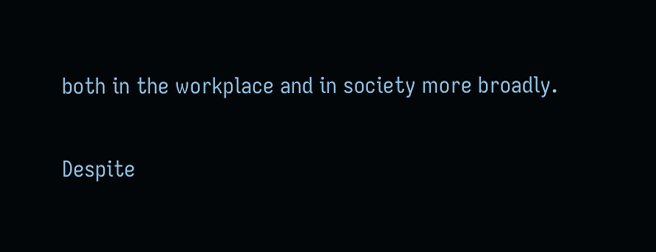both in the workplace and in society more broadly.

Despite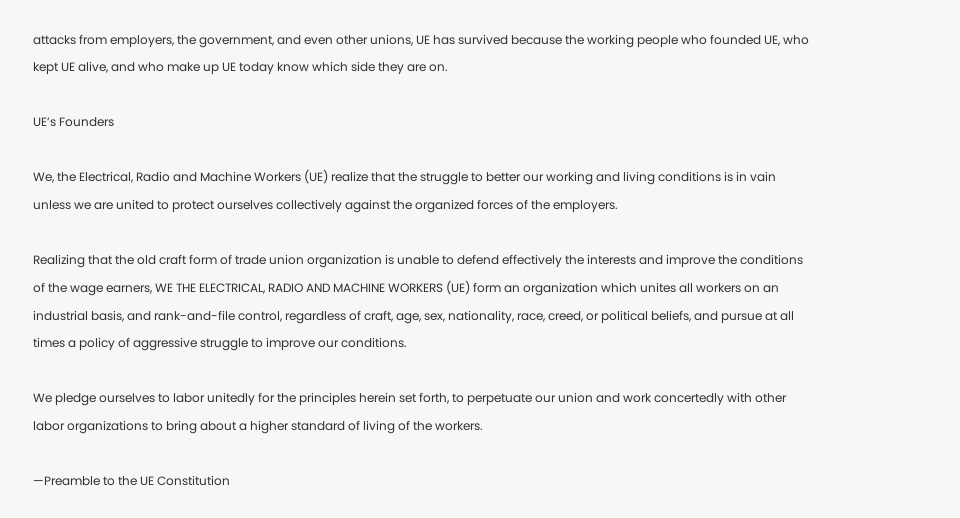attacks from employers, the government, and even other unions, UE has survived because the working people who founded UE, who kept UE alive, and who make up UE today know which side they are on.

UE’s Founders

We, the Electrical, Radio and Machine Workers (UE) realize that the struggle to better our working and living conditions is in vain unless we are united to protect ourselves collectively against the organized forces of the employers.

Realizing that the old craft form of trade union organization is unable to defend effectively the interests and improve the conditions of the wage earners, WE THE ELECTRICAL, RADIO AND MACHINE WORKERS (UE) form an organization which unites all workers on an industrial basis, and rank-and-file control, regardless of craft, age, sex, nationality, race, creed, or political beliefs, and pursue at all times a policy of aggressive struggle to improve our conditions.

We pledge ourselves to labor unitedly for the principles herein set forth, to perpetuate our union and work concertedly with other labor organizations to bring about a higher standard of living of the workers.

—Preamble to the UE Constitution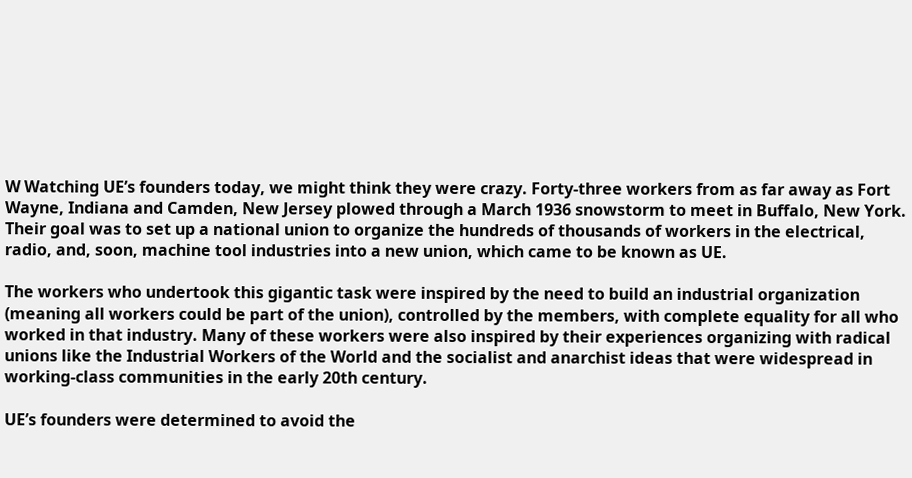W Watching UE’s founders today, we might think they were crazy. Forty-three workers from as far away as Fort Wayne, Indiana and Camden, New Jersey plowed through a March 1936 snowstorm to meet in Buffalo, New York. Their goal was to set up a national union to organize the hundreds of thousands of workers in the electrical, radio, and, soon, machine tool industries into a new union, which came to be known as UE.

The workers who undertook this gigantic task were inspired by the need to build an industrial organization (meaning all workers could be part of the union), controlled by the members, with complete equality for all who worked in that industry. Many of these workers were also inspired by their experiences organizing with radical unions like the Industrial Workers of the World and the socialist and anarchist ideas that were widespread in working-class communities in the early 20th century.

UE’s founders were determined to avoid the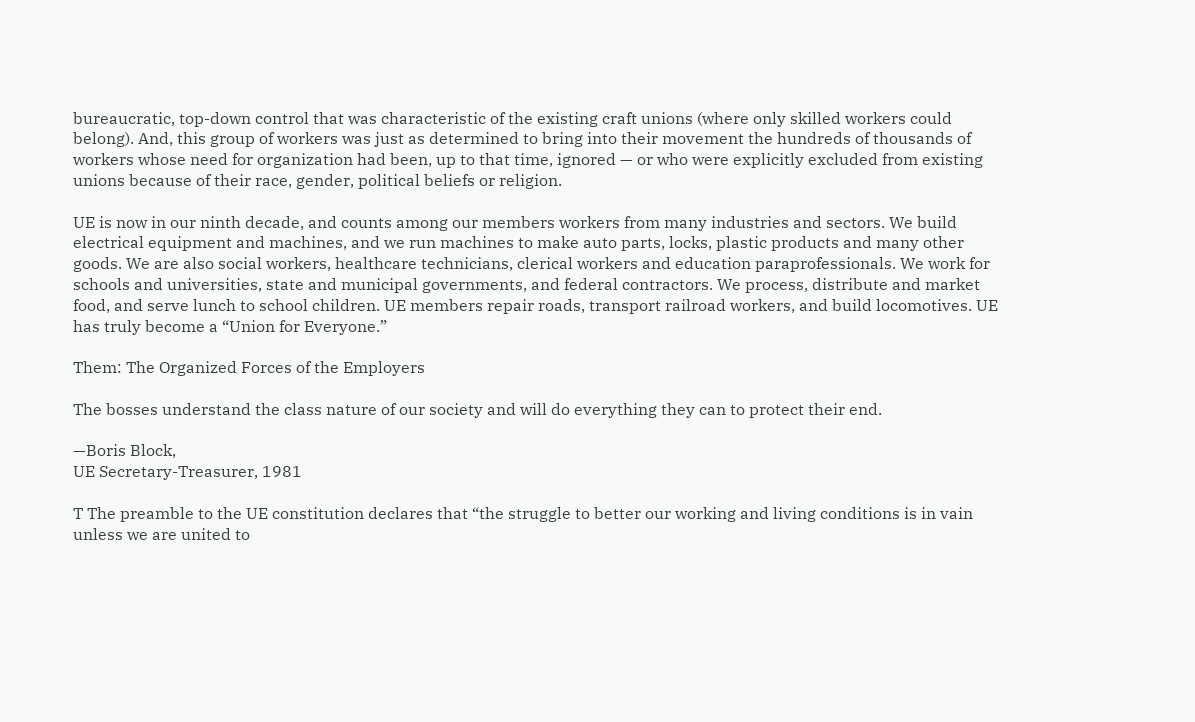bureaucratic, top-down control that was characteristic of the existing craft unions (where only skilled workers could belong). And, this group of workers was just as determined to bring into their movement the hundreds of thousands of workers whose need for organization had been, up to that time, ignored — or who were explicitly excluded from existing unions because of their race, gender, political beliefs or religion.

UE is now in our ninth decade, and counts among our members workers from many industries and sectors. We build electrical equipment and machines, and we run machines to make auto parts, locks, plastic products and many other goods. We are also social workers, healthcare technicians, clerical workers and education paraprofessionals. We work for schools and universities, state and municipal governments, and federal contractors. We process, distribute and market food, and serve lunch to school children. UE members repair roads, transport railroad workers, and build locomotives. UE has truly become a “Union for Everyone.”

Them: The Organized Forces of the Employers

The bosses understand the class nature of our society and will do everything they can to protect their end.

—Boris Block,
UE Secretary-Treasurer, 1981

T The preamble to the UE constitution declares that “the struggle to better our working and living conditions is in vain unless we are united to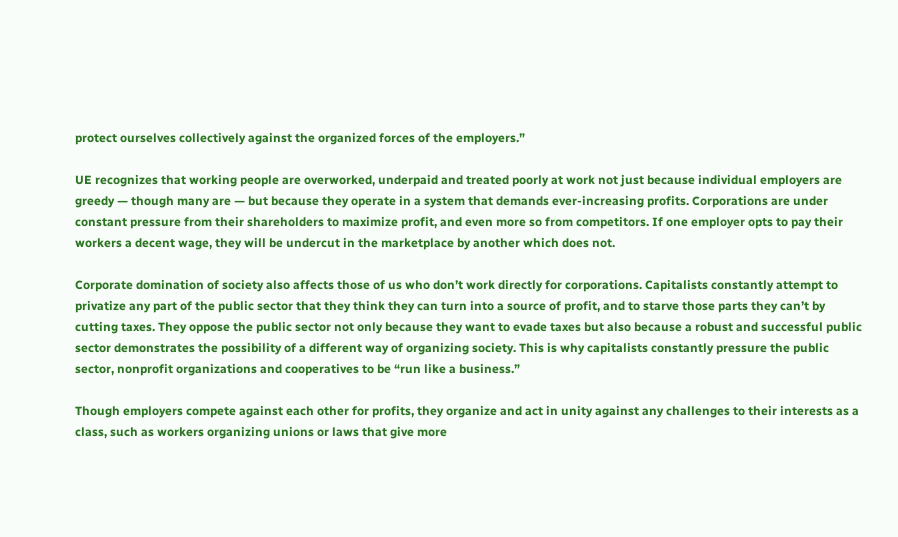protect ourselves collectively against the organized forces of the employers.”

UE recognizes that working people are overworked, underpaid and treated poorly at work not just because individual employers are greedy — though many are — but because they operate in a system that demands ever-increasing profits. Corporations are under constant pressure from their shareholders to maximize profit, and even more so from competitors. If one employer opts to pay their workers a decent wage, they will be undercut in the marketplace by another which does not.

Corporate domination of society also affects those of us who don’t work directly for corporations. Capitalists constantly attempt to privatize any part of the public sector that they think they can turn into a source of profit, and to starve those parts they can’t by cutting taxes. They oppose the public sector not only because they want to evade taxes but also because a robust and successful public sector demonstrates the possibility of a different way of organizing society. This is why capitalists constantly pressure the public sector, nonprofit organizations and cooperatives to be “run like a business.”

Though employers compete against each other for profits, they organize and act in unity against any challenges to their interests as a class, such as workers organizing unions or laws that give more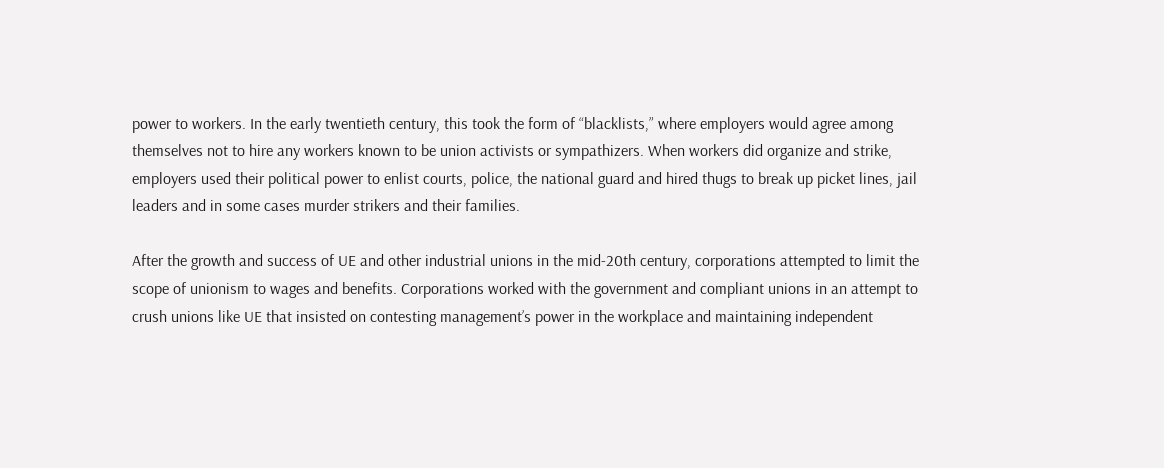power to workers. In the early twentieth century, this took the form of “blacklists,” where employers would agree among themselves not to hire any workers known to be union activists or sympathizers. When workers did organize and strike, employers used their political power to enlist courts, police, the national guard and hired thugs to break up picket lines, jail leaders and in some cases murder strikers and their families.

After the growth and success of UE and other industrial unions in the mid-20th century, corporations attempted to limit the scope of unionism to wages and benefits. Corporations worked with the government and compliant unions in an attempt to crush unions like UE that insisted on contesting management’s power in the workplace and maintaining independent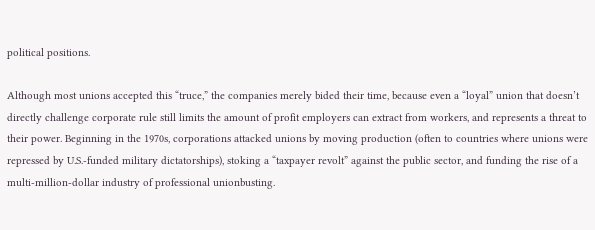political positions.

Although most unions accepted this “truce,” the companies merely bided their time, because even a “loyal” union that doesn’t directly challenge corporate rule still limits the amount of profit employers can extract from workers, and represents a threat to their power. Beginning in the 1970s, corporations attacked unions by moving production (often to countries where unions were repressed by U.S.-funded military dictatorships), stoking a “taxpayer revolt” against the public sector, and funding the rise of a multi-million-dollar industry of professional unionbusting.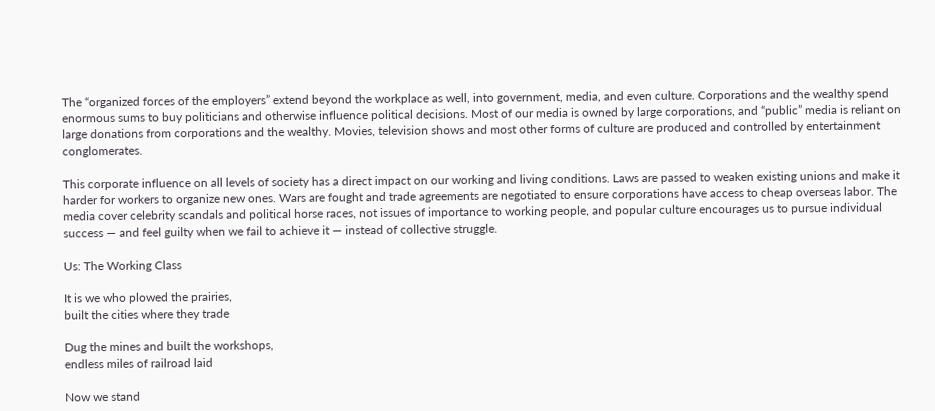The “organized forces of the employers” extend beyond the workplace as well, into government, media, and even culture. Corporations and the wealthy spend enormous sums to buy politicians and otherwise influence political decisions. Most of our media is owned by large corporations, and “public” media is reliant on large donations from corporations and the wealthy. Movies, television shows and most other forms of culture are produced and controlled by entertainment conglomerates.

This corporate influence on all levels of society has a direct impact on our working and living conditions. Laws are passed to weaken existing unions and make it harder for workers to organize new ones. Wars are fought and trade agreements are negotiated to ensure corporations have access to cheap overseas labor. The media cover celebrity scandals and political horse races, not issues of importance to working people, and popular culture encourages us to pursue individual success — and feel guilty when we fail to achieve it — instead of collective struggle.

Us: The Working Class

It is we who plowed the prairies,
built the cities where they trade

Dug the mines and built the workshops,
endless miles of railroad laid

Now we stand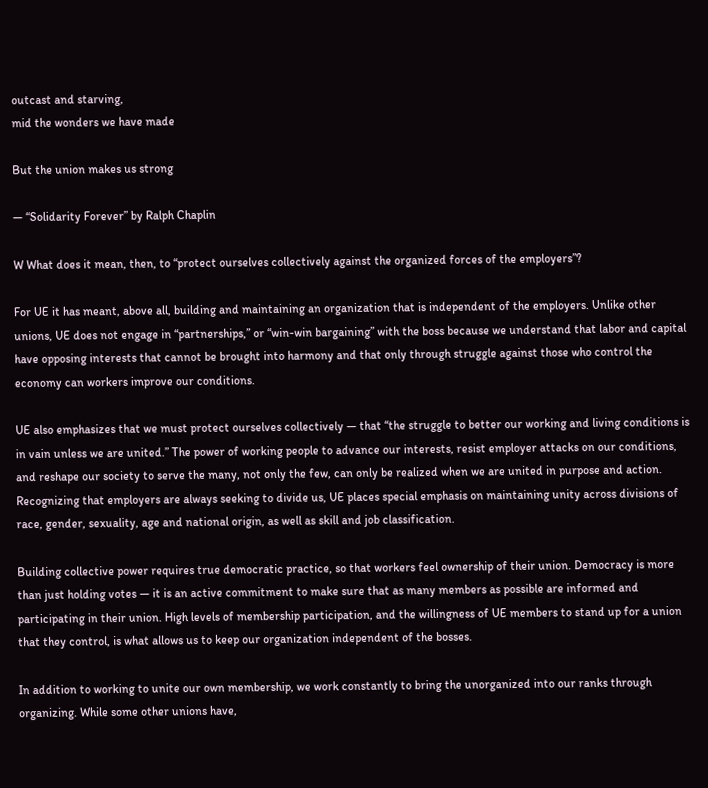outcast and starving,
mid the wonders we have made

But the union makes us strong

— “Solidarity Forever” by Ralph Chaplin

W What does it mean, then, to “protect ourselves collectively against the organized forces of the employers”?

For UE it has meant, above all, building and maintaining an organization that is independent of the employers. Unlike other unions, UE does not engage in “partnerships,” or “win-win bargaining” with the boss because we understand that labor and capital have opposing interests that cannot be brought into harmony and that only through struggle against those who control the economy can workers improve our conditions.

UE also emphasizes that we must protect ourselves collectively — that “the struggle to better our working and living conditions is in vain unless we are united.” The power of working people to advance our interests, resist employer attacks on our conditions, and reshape our society to serve the many, not only the few, can only be realized when we are united in purpose and action. Recognizing that employers are always seeking to divide us, UE places special emphasis on maintaining unity across divisions of race, gender, sexuality, age and national origin, as well as skill and job classification.

Building collective power requires true democratic practice, so that workers feel ownership of their union. Democracy is more than just holding votes — it is an active commitment to make sure that as many members as possible are informed and participating in their union. High levels of membership participation, and the willingness of UE members to stand up for a union that they control, is what allows us to keep our organization independent of the bosses.

In addition to working to unite our own membership, we work constantly to bring the unorganized into our ranks through organizing. While some other unions have,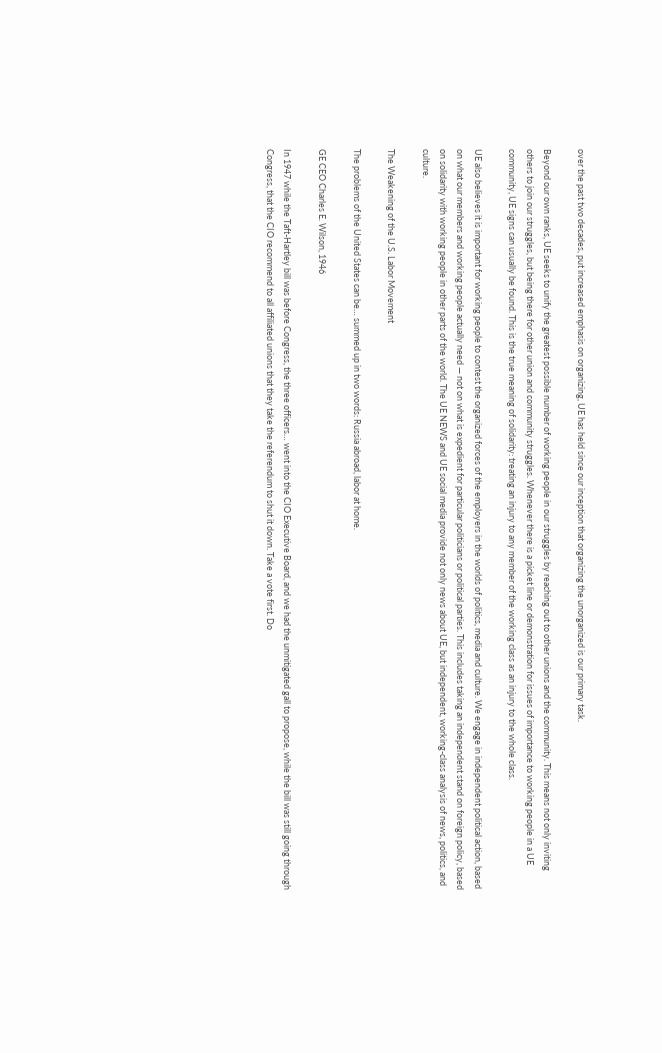over the past two decades, put increased emphasis on organizing, UE has held since our inception that organizing the unorganized is our primary task.

Beyond our own ranks, UE seeks to unify the greatest possible number of working people in our struggles by reaching out to other unions and the community. This means not only inviting others to join our struggles, but being there for other union and community struggles. Whenever there is a picket line or demonstration for issues of importance to working people in a UE community, UE signs can usually be found. This is the true meaning of solidarity: treating an injury to any member of the working class as an injury to the whole class.

UE also believes it is important for working people to contest the organized forces of the employers in the worlds of politics, media and culture. We engage in independent political action, based on what our members and working people actually need — not on what is expedient for particular politicians or political parties. This includes taking an independent stand on foreign policy, based on solidarity with working people in other parts of the world. The UE NEWS and UE social media provide not only news about UE, but independent, working-class analysis of news, politics, and culture.

The Weakening of the U.S. Labor Movement

The problems of the United States can be… summed up in two words: Russia abroad, labor at home.

GE CEO Charles E. Wilson, 1946

In 1947 while the Taft-Hartley bill was before Congress, the three officers… went into the CIO Executive Board, and we had the unmitigated gall to propose, while the bill was still going through Congress, that the CIO recommend to all affiliated unions that they take the referendum to shut it down. Take a vote first. Do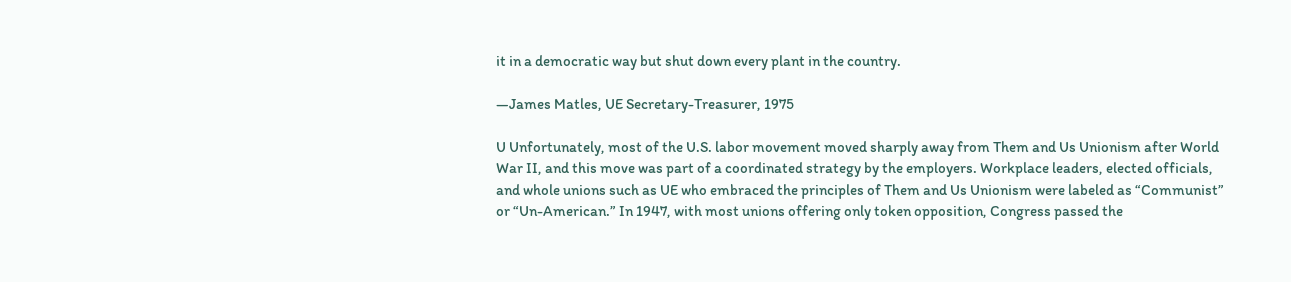it in a democratic way but shut down every plant in the country.

—James Matles, UE Secretary-Treasurer, 1975

U Unfortunately, most of the U.S. labor movement moved sharply away from Them and Us Unionism after World War II, and this move was part of a coordinated strategy by the employers. Workplace leaders, elected officials, and whole unions such as UE who embraced the principles of Them and Us Unionism were labeled as “Communist” or “Un-American.” In 1947, with most unions offering only token opposition, Congress passed the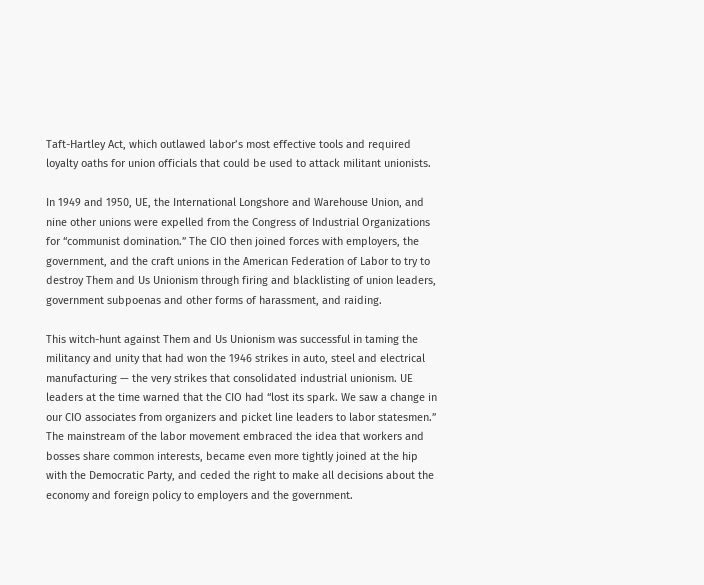Taft-Hartley Act, which outlawed labor’s most effective tools and required loyalty oaths for union officials that could be used to attack militant unionists.

In 1949 and 1950, UE, the International Longshore and Warehouse Union, and nine other unions were expelled from the Congress of Industrial Organizations for “communist domination.” The CIO then joined forces with employers, the government, and the craft unions in the American Federation of Labor to try to destroy Them and Us Unionism through firing and blacklisting of union leaders, government subpoenas and other forms of harassment, and raiding.

This witch-hunt against Them and Us Unionism was successful in taming the militancy and unity that had won the 1946 strikes in auto, steel and electrical manufacturing — the very strikes that consolidated industrial unionism. UE leaders at the time warned that the CIO had “lost its spark. We saw a change in our CIO associates from organizers and picket line leaders to labor statesmen.” The mainstream of the labor movement embraced the idea that workers and bosses share common interests, became even more tightly joined at the hip with the Democratic Party, and ceded the right to make all decisions about the economy and foreign policy to employers and the government.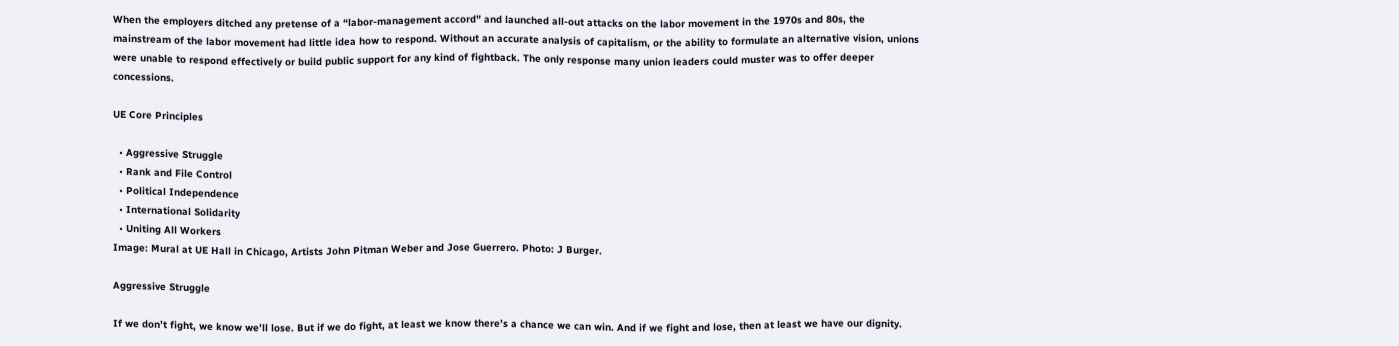When the employers ditched any pretense of a “labor-management accord” and launched all-out attacks on the labor movement in the 1970s and 80s, the mainstream of the labor movement had little idea how to respond. Without an accurate analysis of capitalism, or the ability to formulate an alternative vision, unions were unable to respond effectively or build public support for any kind of fightback. The only response many union leaders could muster was to offer deeper concessions.

UE Core Principles

  • Aggressive Struggle
  • Rank and File Control
  • Political Independence
  • International Solidarity
  • Uniting All Workers
Image: Mural at UE Hall in Chicago, Artists John Pitman Weber and Jose Guerrero. Photo: J Burger.

Aggressive Struggle

If we don’t fight, we know we’ll lose. But if we do fight, at least we know there’s a chance we can win. And if we fight and lose, then at least we have our dignity.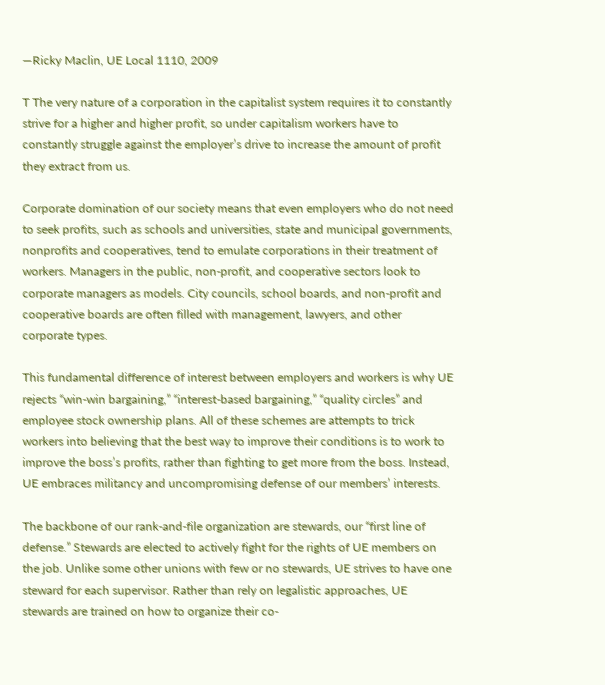—Ricky Maclin, UE Local 1110, 2009

T The very nature of a corporation in the capitalist system requires it to constantly strive for a higher and higher profit, so under capitalism workers have to constantly struggle against the employer’s drive to increase the amount of profit they extract from us.

Corporate domination of our society means that even employers who do not need to seek profits, such as schools and universities, state and municipal governments, nonprofits and cooperatives, tend to emulate corporations in their treatment of workers. Managers in the public, non-profit, and cooperative sectors look to corporate managers as models. City councils, school boards, and non-profit and cooperative boards are often filled with management, lawyers, and other corporate types.

This fundamental difference of interest between employers and workers is why UE rejects “win-win bargaining,” “interest-based bargaining,” “quality circles” and employee stock ownership plans. All of these schemes are attempts to trick workers into believing that the best way to improve their conditions is to work to improve the boss’s profits, rather than fighting to get more from the boss. Instead, UE embraces militancy and uncompromising defense of our members’ interests.

The backbone of our rank-and-file organization are stewards, our “first line of defense.” Stewards are elected to actively fight for the rights of UE members on the job. Unlike some other unions with few or no stewards, UE strives to have one steward for each supervisor. Rather than rely on legalistic approaches, UE stewards are trained on how to organize their co-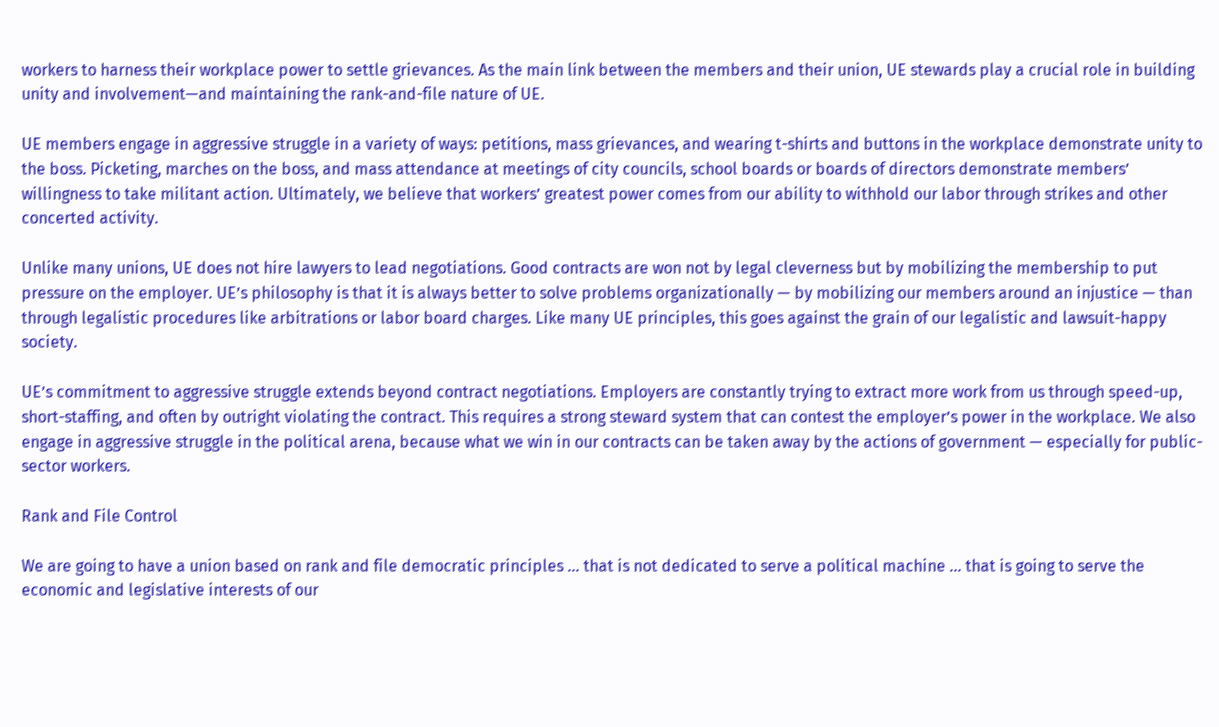workers to harness their workplace power to settle grievances. As the main link between the members and their union, UE stewards play a crucial role in building unity and involvement—and maintaining the rank-and-file nature of UE.

UE members engage in aggressive struggle in a variety of ways: petitions, mass grievances, and wearing t-shirts and buttons in the workplace demonstrate unity to the boss. Picketing, marches on the boss, and mass attendance at meetings of city councils, school boards or boards of directors demonstrate members’ willingness to take militant action. Ultimately, we believe that workers’ greatest power comes from our ability to withhold our labor through strikes and other concerted activity.

Unlike many unions, UE does not hire lawyers to lead negotiations. Good contracts are won not by legal cleverness but by mobilizing the membership to put pressure on the employer. UE’s philosophy is that it is always better to solve problems organizationally — by mobilizing our members around an injustice — than through legalistic procedures like arbitrations or labor board charges. Like many UE principles, this goes against the grain of our legalistic and lawsuit-happy society.

UE’s commitment to aggressive struggle extends beyond contract negotiations. Employers are constantly trying to extract more work from us through speed-up, short-staffing, and often by outright violating the contract. This requires a strong steward system that can contest the employer’s power in the workplace. We also engage in aggressive struggle in the political arena, because what we win in our contracts can be taken away by the actions of government — especially for public-sector workers.

Rank and File Control

We are going to have a union based on rank and file democratic principles ... that is not dedicated to serve a political machine ... that is going to serve the economic and legislative interests of our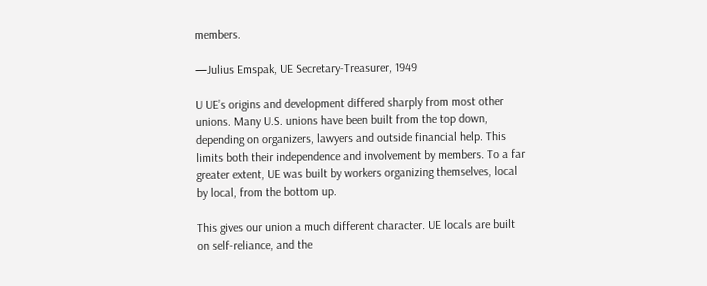members.

—Julius Emspak, UE Secretary-Treasurer, 1949

U UE’s origins and development differed sharply from most other unions. Many U.S. unions have been built from the top down, depending on organizers, lawyers and outside financial help. This limits both their independence and involvement by members. To a far greater extent, UE was built by workers organizing themselves, local by local, from the bottom up.

This gives our union a much different character. UE locals are built on self-reliance, and the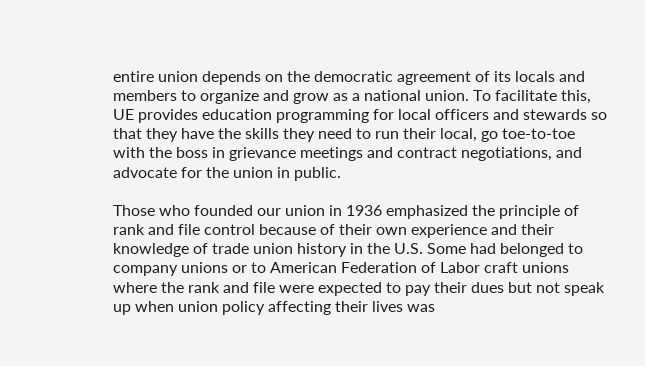entire union depends on the democratic agreement of its locals and members to organize and grow as a national union. To facilitate this, UE provides education programming for local officers and stewards so that they have the skills they need to run their local, go toe-to-toe with the boss in grievance meetings and contract negotiations, and advocate for the union in public.

Those who founded our union in 1936 emphasized the principle of rank and file control because of their own experience and their knowledge of trade union history in the U.S. Some had belonged to company unions or to American Federation of Labor craft unions where the rank and file were expected to pay their dues but not speak up when union policy affecting their lives was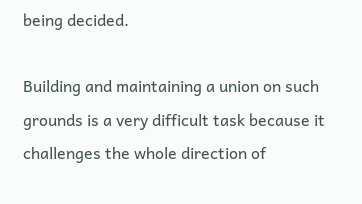being decided.

Building and maintaining a union on such grounds is a very difficult task because it challenges the whole direction of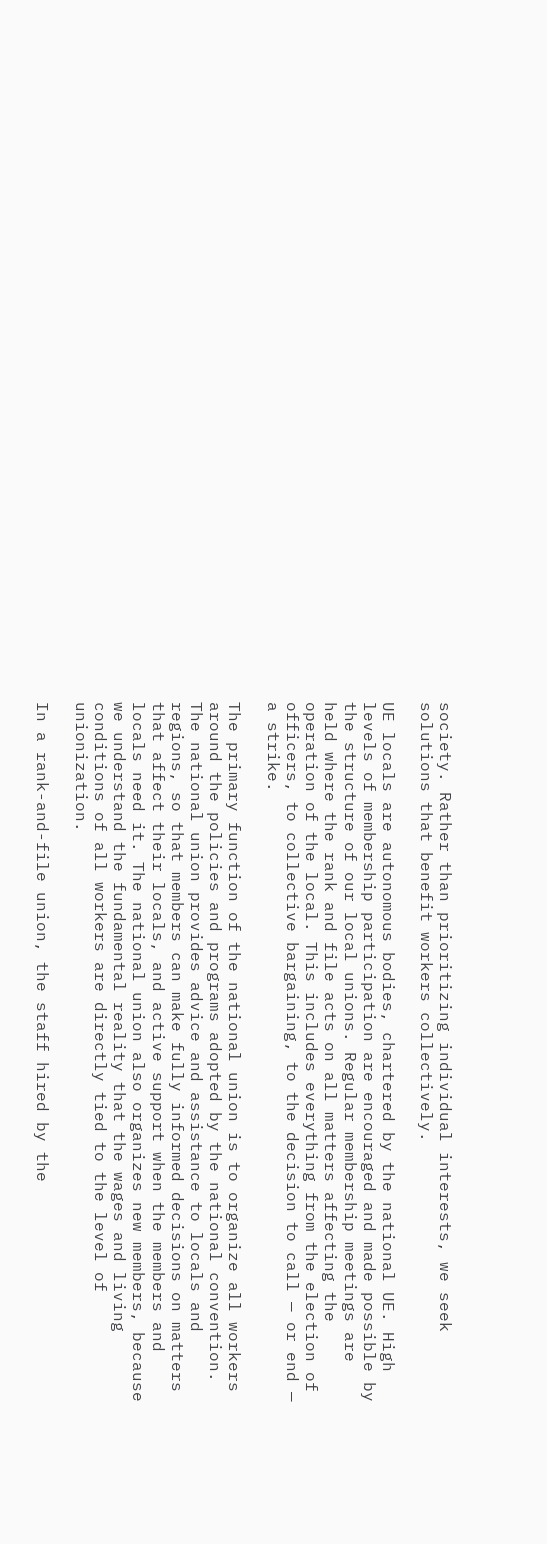society. Rather than prioritizing individual interests, we seek solutions that benefit workers collectively.

UE locals are autonomous bodies, chartered by the national UE. High levels of membership participation are encouraged and made possible by the structure of our local unions. Regular membership meetings are held where the rank and file acts on all matters affecting the operation of the local. This includes everything from the election of officers, to collective bargaining, to the decision to call — or end — a strike.

The primary function of the national union is to organize all workers around the policies and programs adopted by the national convention. The national union provides advice and assistance to locals and regions, so that members can make fully informed decisions on matters that affect their locals, and active support when the members and locals need it. The national union also organizes new members, because we understand the fundamental reality that the wages and living conditions of all workers are directly tied to the level of unionization.

In a rank-and-file union, the staff hired by the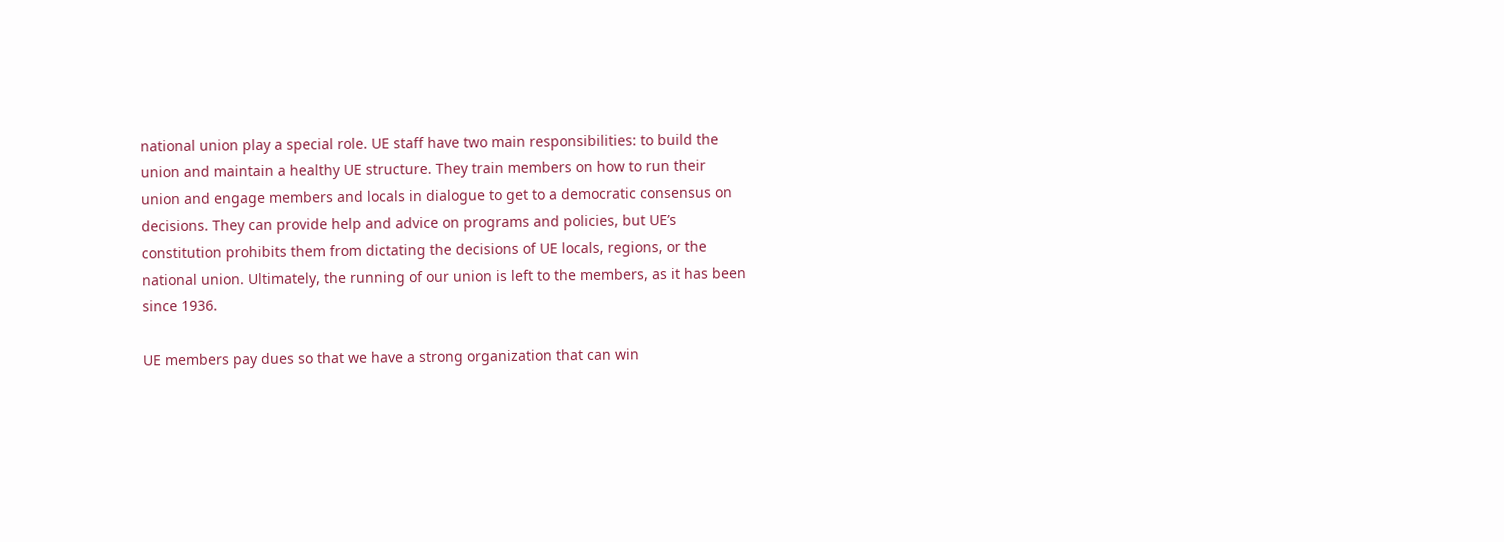national union play a special role. UE staff have two main responsibilities: to build the union and maintain a healthy UE structure. They train members on how to run their union and engage members and locals in dialogue to get to a democratic consensus on decisions. They can provide help and advice on programs and policies, but UE’s constitution prohibits them from dictating the decisions of UE locals, regions, or the national union. Ultimately, the running of our union is left to the members, as it has been since 1936.

UE members pay dues so that we have a strong organization that can win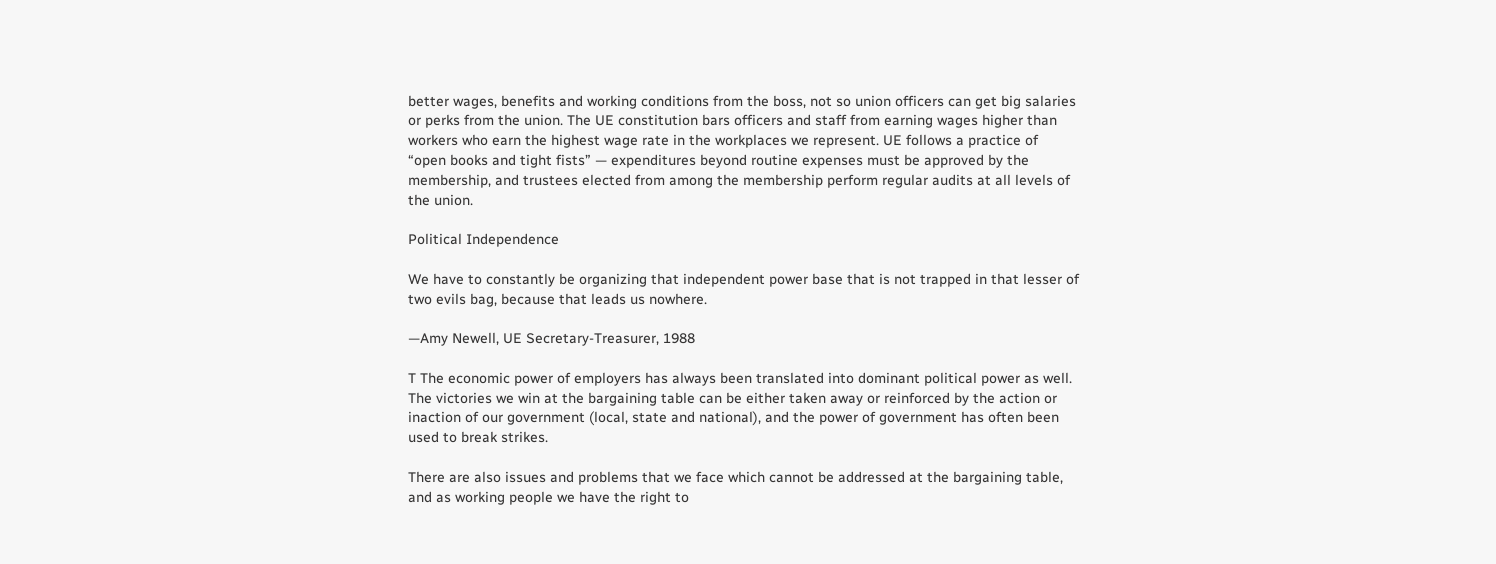better wages, benefits and working conditions from the boss, not so union officers can get big salaries or perks from the union. The UE constitution bars officers and staff from earning wages higher than workers who earn the highest wage rate in the workplaces we represent. UE follows a practice of “open books and tight fists” — expenditures beyond routine expenses must be approved by the membership, and trustees elected from among the membership perform regular audits at all levels of the union.

Political Independence

We have to constantly be organizing that independent power base that is not trapped in that lesser of two evils bag, because that leads us nowhere.

—Amy Newell, UE Secretary-Treasurer, 1988

T The economic power of employers has always been translated into dominant political power as well. The victories we win at the bargaining table can be either taken away or reinforced by the action or inaction of our government (local, state and national), and the power of government has often been used to break strikes.

There are also issues and problems that we face which cannot be addressed at the bargaining table, and as working people we have the right to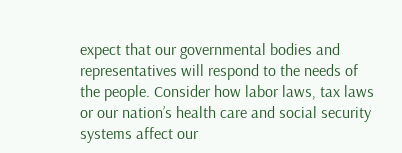expect that our governmental bodies and representatives will respond to the needs of the people. Consider how labor laws, tax laws or our nation’s health care and social security systems affect our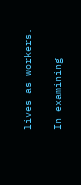lives as workers.

In examining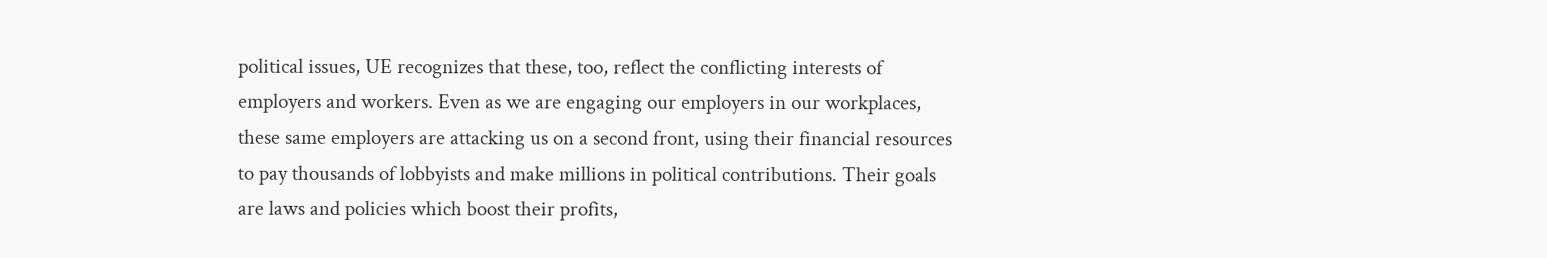political issues, UE recognizes that these, too, reflect the conflicting interests of employers and workers. Even as we are engaging our employers in our workplaces, these same employers are attacking us on a second front, using their financial resources to pay thousands of lobbyists and make millions in political contributions. Their goals are laws and policies which boost their profits,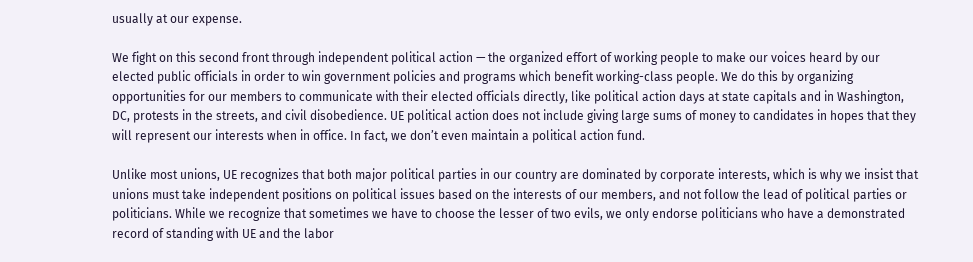usually at our expense.

We fight on this second front through independent political action — the organized effort of working people to make our voices heard by our elected public officials in order to win government policies and programs which benefit working-class people. We do this by organizing opportunities for our members to communicate with their elected officials directly, like political action days at state capitals and in Washington, DC, protests in the streets, and civil disobedience. UE political action does not include giving large sums of money to candidates in hopes that they will represent our interests when in office. In fact, we don’t even maintain a political action fund.

Unlike most unions, UE recognizes that both major political parties in our country are dominated by corporate interests, which is why we insist that unions must take independent positions on political issues based on the interests of our members, and not follow the lead of political parties or politicians. While we recognize that sometimes we have to choose the lesser of two evils, we only endorse politicians who have a demonstrated record of standing with UE and the labor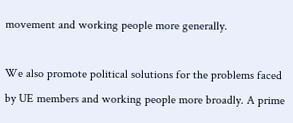movement and working people more generally.

We also promote political solutions for the problems faced by UE members and working people more broadly. A prime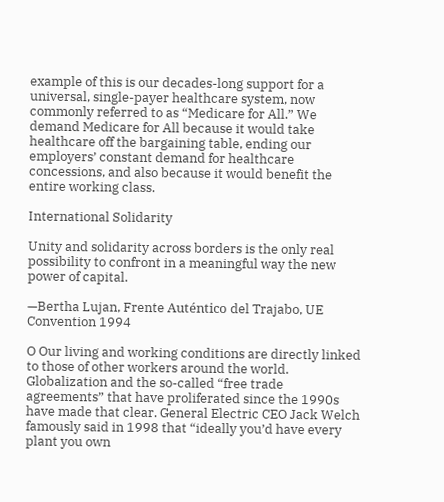example of this is our decades-long support for a universal, single-payer healthcare system, now commonly referred to as “Medicare for All.” We demand Medicare for All because it would take healthcare off the bargaining table, ending our employers’ constant demand for healthcare concessions, and also because it would benefit the entire working class.

International Solidarity

Unity and solidarity across borders is the only real possibility to confront in a meaningful way the new power of capital.

—Bertha Lujan, Frente Auténtico del Trajabo, UE Convention 1994

O Our living and working conditions are directly linked to those of other workers around the world. Globalization and the so-called “free trade agreements” that have proliferated since the 1990s have made that clear. General Electric CEO Jack Welch famously said in 1998 that “ideally you’d have every plant you own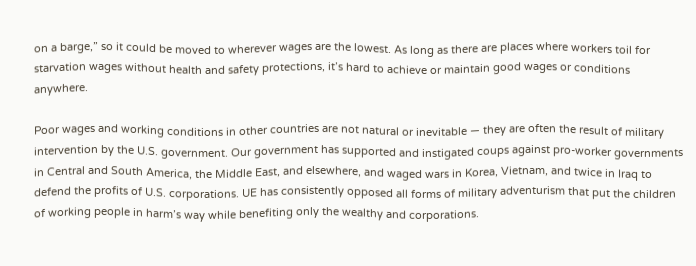on a barge,” so it could be moved to wherever wages are the lowest. As long as there are places where workers toil for starvation wages without health and safety protections, it’s hard to achieve or maintain good wages or conditions anywhere.

Poor wages and working conditions in other countries are not natural or inevitable — they are often the result of military intervention by the U.S. government. Our government has supported and instigated coups against pro-worker governments in Central and South America, the Middle East, and elsewhere, and waged wars in Korea, Vietnam, and twice in Iraq to defend the profits of U.S. corporations. UE has consistently opposed all forms of military adventurism that put the children of working people in harm’s way while benefiting only the wealthy and corporations.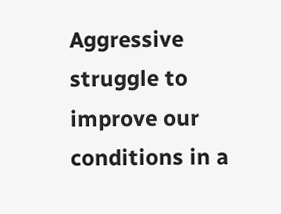Aggressive struggle to improve our conditions in a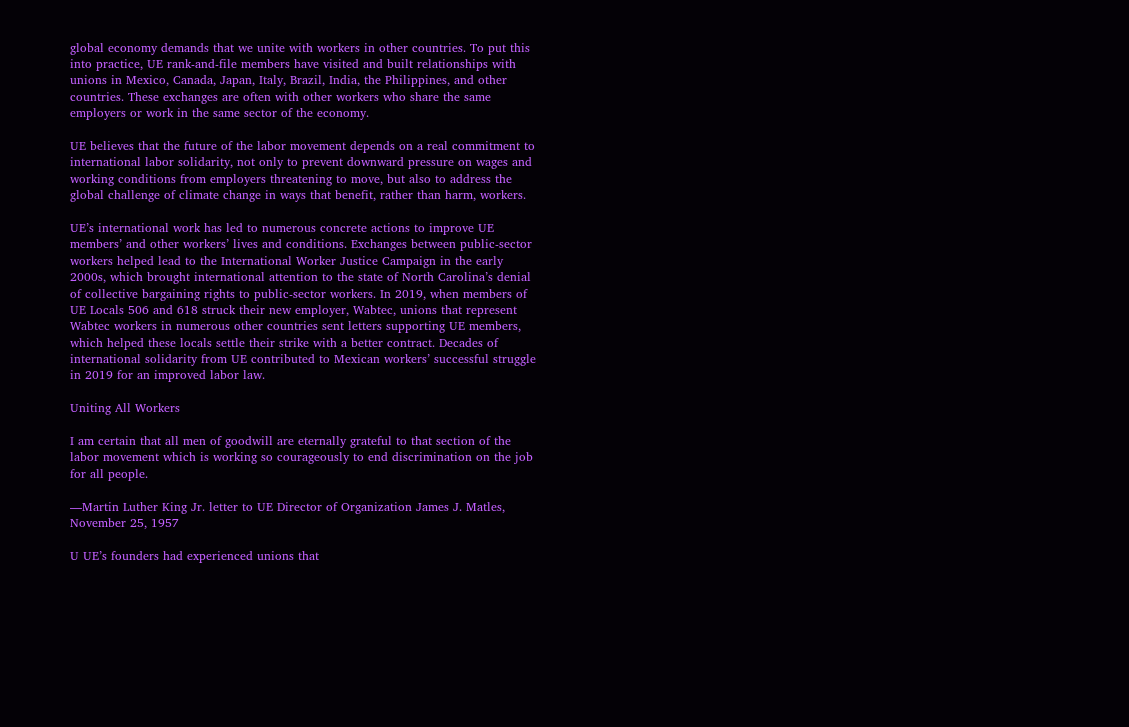global economy demands that we unite with workers in other countries. To put this into practice, UE rank-and-file members have visited and built relationships with unions in Mexico, Canada, Japan, Italy, Brazil, India, the Philippines, and other countries. These exchanges are often with other workers who share the same employers or work in the same sector of the economy.

UE believes that the future of the labor movement depends on a real commitment to international labor solidarity, not only to prevent downward pressure on wages and working conditions from employers threatening to move, but also to address the global challenge of climate change in ways that benefit, rather than harm, workers.

UE’s international work has led to numerous concrete actions to improve UE members’ and other workers’ lives and conditions. Exchanges between public-sector workers helped lead to the International Worker Justice Campaign in the early 2000s, which brought international attention to the state of North Carolina’s denial of collective bargaining rights to public-sector workers. In 2019, when members of UE Locals 506 and 618 struck their new employer, Wabtec, unions that represent Wabtec workers in numerous other countries sent letters supporting UE members, which helped these locals settle their strike with a better contract. Decades of international solidarity from UE contributed to Mexican workers’ successful struggle in 2019 for an improved labor law.

Uniting All Workers

I am certain that all men of goodwill are eternally grateful to that section of the labor movement which is working so courageously to end discrimination on the job for all people.

—Martin Luther King Jr. letter to UE Director of Organization James J. Matles, November 25, 1957

U UE’s founders had experienced unions that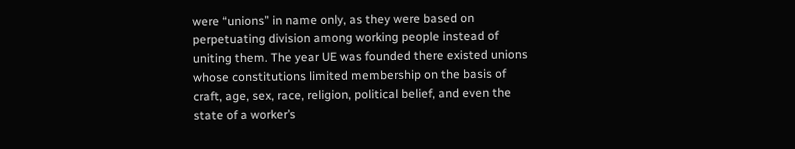were “unions” in name only, as they were based on perpetuating division among working people instead of uniting them. The year UE was founded there existed unions whose constitutions limited membership on the basis of craft, age, sex, race, religion, political belief, and even the state of a worker’s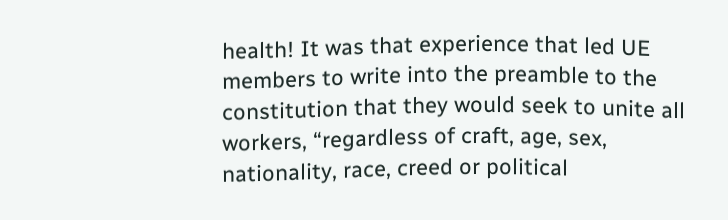health! It was that experience that led UE members to write into the preamble to the constitution that they would seek to unite all workers, “regardless of craft, age, sex, nationality, race, creed or political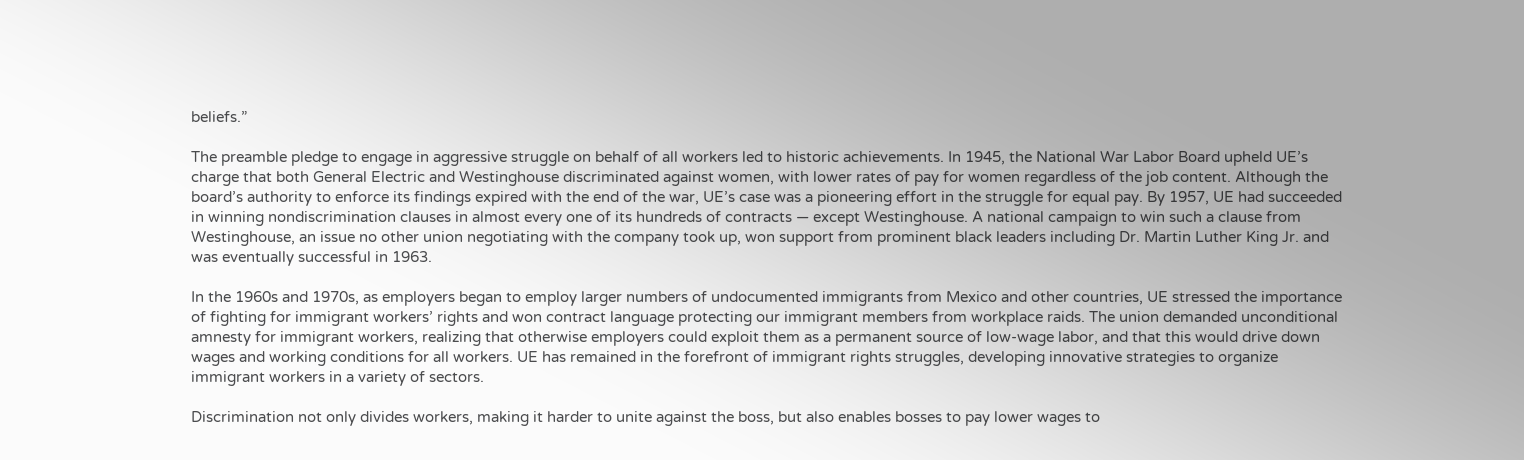beliefs.”

The preamble pledge to engage in aggressive struggle on behalf of all workers led to historic achievements. In 1945, the National War Labor Board upheld UE’s charge that both General Electric and Westinghouse discriminated against women, with lower rates of pay for women regardless of the job content. Although the board’s authority to enforce its findings expired with the end of the war, UE’s case was a pioneering effort in the struggle for equal pay. By 1957, UE had succeeded in winning nondiscrimination clauses in almost every one of its hundreds of contracts — except Westinghouse. A national campaign to win such a clause from Westinghouse, an issue no other union negotiating with the company took up, won support from prominent black leaders including Dr. Martin Luther King Jr. and was eventually successful in 1963.

In the 1960s and 1970s, as employers began to employ larger numbers of undocumented immigrants from Mexico and other countries, UE stressed the importance of fighting for immigrant workers’ rights and won contract language protecting our immigrant members from workplace raids. The union demanded unconditional amnesty for immigrant workers, realizing that otherwise employers could exploit them as a permanent source of low-wage labor, and that this would drive down wages and working conditions for all workers. UE has remained in the forefront of immigrant rights struggles, developing innovative strategies to organize immigrant workers in a variety of sectors.

Discrimination not only divides workers, making it harder to unite against the boss, but also enables bosses to pay lower wages to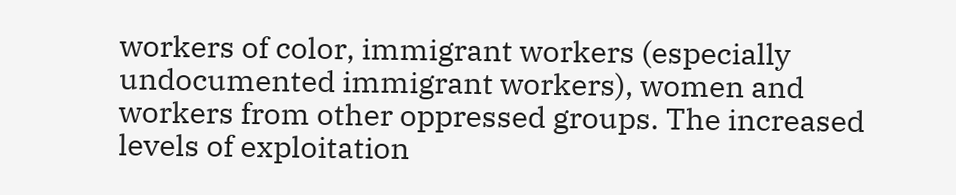workers of color, immigrant workers (especially undocumented immigrant workers), women and workers from other oppressed groups. The increased levels of exploitation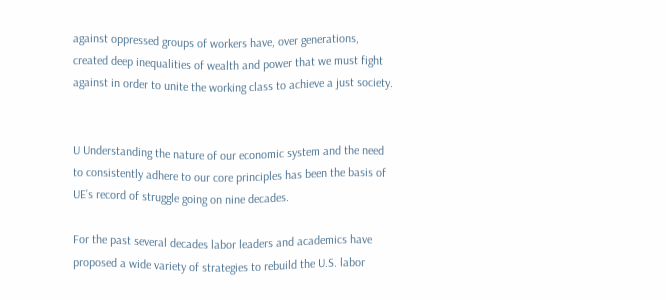against oppressed groups of workers have, over generations, created deep inequalities of wealth and power that we must fight against in order to unite the working class to achieve a just society.


U Understanding the nature of our economic system and the need to consistently adhere to our core principles has been the basis of UE’s record of struggle going on nine decades.

For the past several decades labor leaders and academics have proposed a wide variety of strategies to rebuild the U.S. labor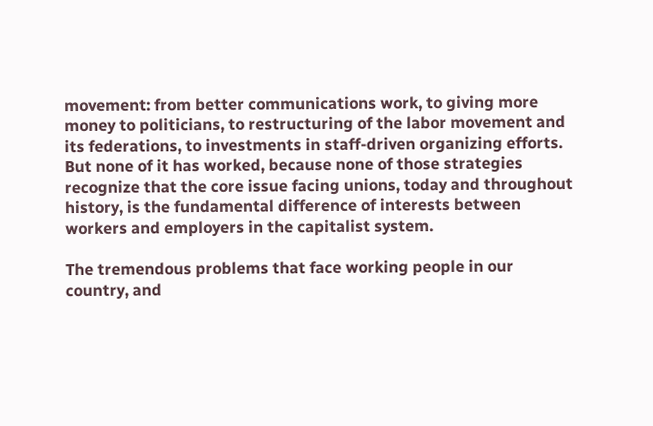movement: from better communications work, to giving more money to politicians, to restructuring of the labor movement and its federations, to investments in staff-driven organizing efforts. But none of it has worked, because none of those strategies recognize that the core issue facing unions, today and throughout history, is the fundamental difference of interests between workers and employers in the capitalist system.

The tremendous problems that face working people in our country, and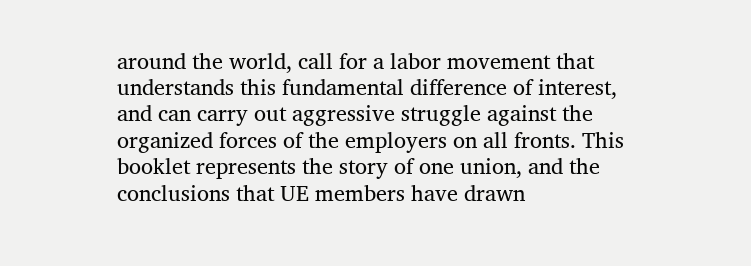around the world, call for a labor movement that understands this fundamental difference of interest, and can carry out aggressive struggle against the organized forces of the employers on all fronts. This booklet represents the story of one union, and the conclusions that UE members have drawn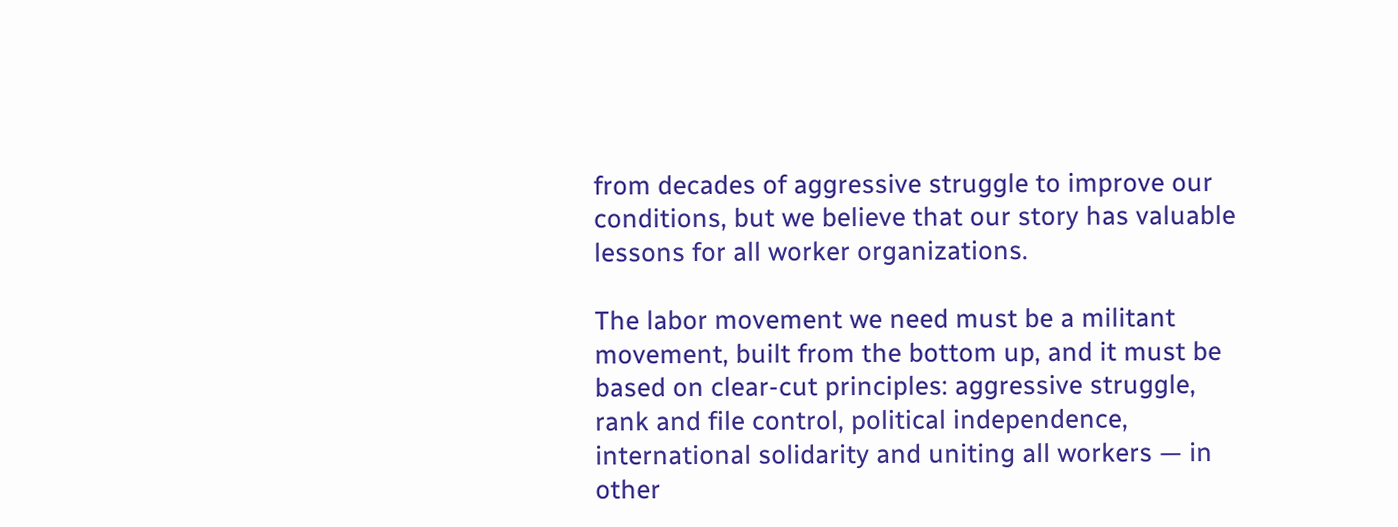from decades of aggressive struggle to improve our conditions, but we believe that our story has valuable lessons for all worker organizations.

The labor movement we need must be a militant movement, built from the bottom up, and it must be based on clear-cut principles: aggressive struggle, rank and file control, political independence, international solidarity and uniting all workers — in other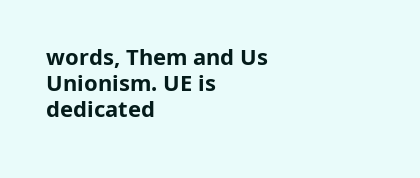words, Them and Us Unionism. UE is dedicated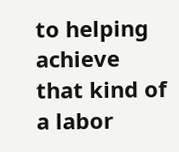to helping achieve that kind of a labor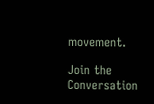movement.

Join the Conversation